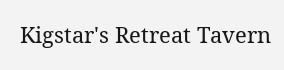Kigstar's Retreat Tavern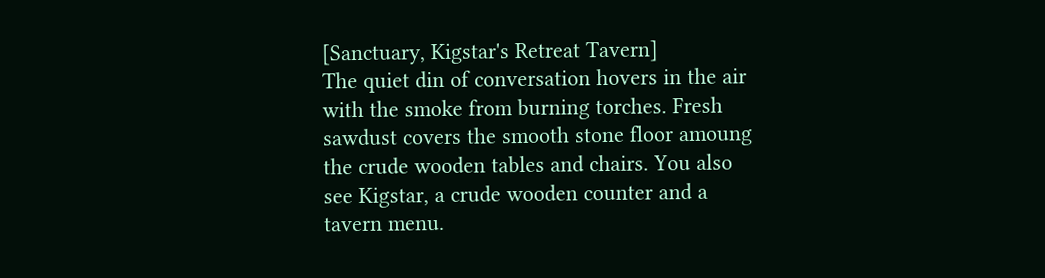[Sanctuary, Kigstar's Retreat Tavern]
The quiet din of conversation hovers in the air with the smoke from burning torches. Fresh sawdust covers the smooth stone floor amoung the crude wooden tables and chairs. You also see Kigstar, a crude wooden counter and a tavern menu.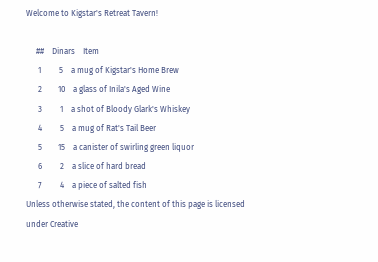Welcome to Kigstar's Retreat Tavern!

     ##    Dinars    Item
      1         5    a mug of Kigstar's Home Brew
      2        10    a glass of Inila's Aged Wine
      3         1    a shot of Bloody Glark's Whiskey
      4         5    a mug of Rat's Tail Beer
      5        15    a canister of swirling green liquor
      6         2    a slice of hard bread
      7         4    a piece of salted fish
Unless otherwise stated, the content of this page is licensed under Creative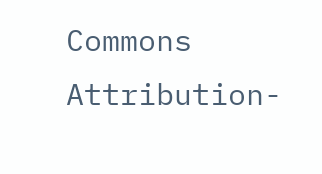Commons Attribution-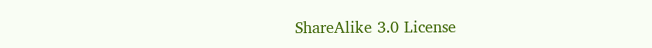ShareAlike 3.0 License